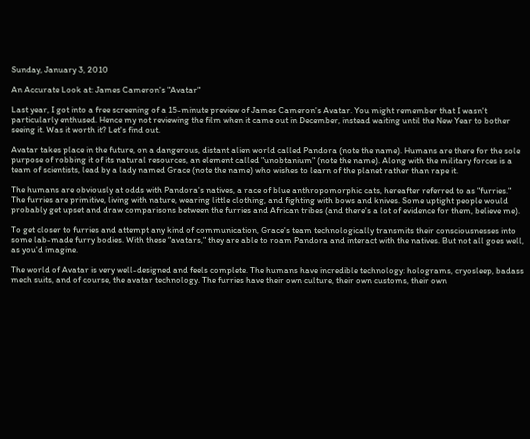Sunday, January 3, 2010

An Accurate Look at: James Cameron's "Avatar"

Last year, I got into a free screening of a 15-minute preview of James Cameron's Avatar. You might remember that I wasn't particularly enthused. Hence my not reviewing the film when it came out in December, instead waiting until the New Year to bother seeing it. Was it worth it? Let's find out.

Avatar takes place in the future, on a dangerous, distant alien world called Pandora (note the name). Humans are there for the sole purpose of robbing it of its natural resources, an element called "unobtanium" (note the name). Along with the military forces is a team of scientists, lead by a lady named Grace (note the name) who wishes to learn of the planet rather than rape it.

The humans are obviously at odds with Pandora's natives, a race of blue anthropomorphic cats, hereafter referred to as "furries." The furries are primitive, living with nature, wearing little clothing, and fighting with bows and knives. Some uptight people would probably get upset and draw comparisons between the furries and African tribes (and there's a lot of evidence for them, believe me).

To get closer to furries and attempt any kind of communication, Grace's team technologically transmits their consciousnesses into some lab-made furry bodies. With these "avatars," they are able to roam Pandora and interact with the natives. But not all goes well, as you'd imagine.

The world of Avatar is very well-designed and feels complete. The humans have incredible technology: holograms, cryosleep, badass mech suits, and of course, the avatar technology. The furries have their own culture, their own customs, their own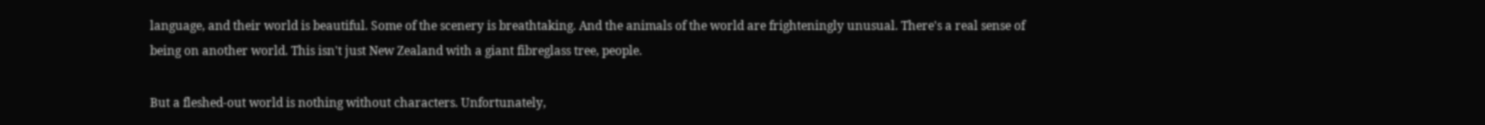language, and their world is beautiful. Some of the scenery is breathtaking. And the animals of the world are frighteningly unusual. There's a real sense of being on another world. This isn't just New Zealand with a giant fibreglass tree, people.

But a fleshed-out world is nothing without characters. Unfortunately,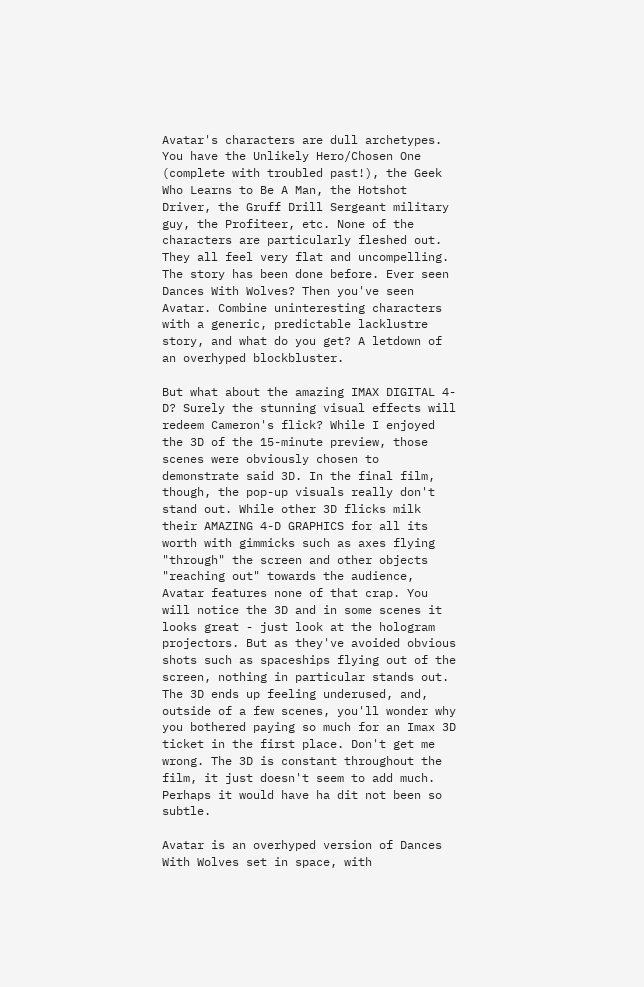Avatar's characters are dull archetypes. You have the Unlikely Hero/Chosen One (complete with troubled past!), the Geek Who Learns to Be A Man, the Hotshot Driver, the Gruff Drill Sergeant military guy, the Profiteer, etc. None of the characters are particularly fleshed out. They all feel very flat and uncompelling. The story has been done before. Ever seen Dances With Wolves? Then you've seen Avatar. Combine uninteresting characters with a generic, predictable lacklustre story, and what do you get? A letdown of an overhyped blockbluster.

But what about the amazing IMAX DIGITAL 4-D? Surely the stunning visual effects will redeem Cameron's flick? While I enjoyed the 3D of the 15-minute preview, those scenes were obviously chosen to demonstrate said 3D. In the final film, though, the pop-up visuals really don't stand out. While other 3D flicks milk their AMAZING 4-D GRAPHICS for all its worth with gimmicks such as axes flying "through" the screen and other objects "reaching out" towards the audience, Avatar features none of that crap. You will notice the 3D and in some scenes it looks great - just look at the hologram projectors. But as they've avoided obvious shots such as spaceships flying out of the screen, nothing in particular stands out. The 3D ends up feeling underused, and, outside of a few scenes, you'll wonder why you bothered paying so much for an Imax 3D ticket in the first place. Don't get me wrong. The 3D is constant throughout the film, it just doesn't seem to add much. Perhaps it would have ha dit not been so subtle.

Avatar is an overhyped version of Dances With Wolves set in space, with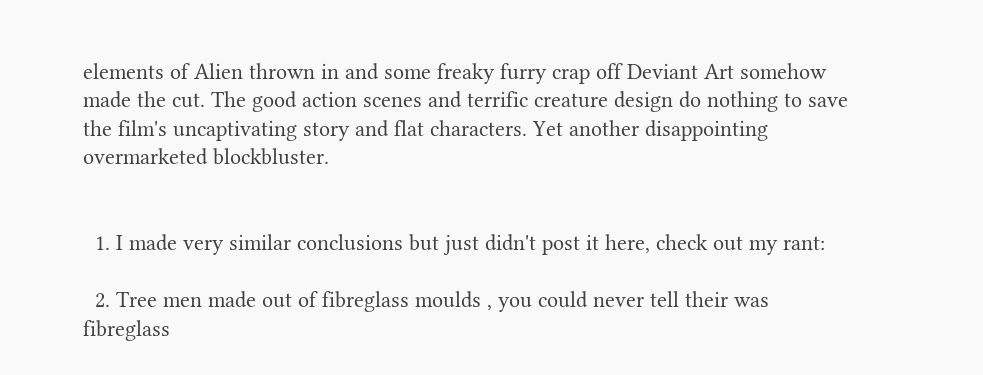elements of Alien thrown in and some freaky furry crap off Deviant Art somehow made the cut. The good action scenes and terrific creature design do nothing to save the film's uncaptivating story and flat characters. Yet another disappointing overmarketed blockbluster.


  1. I made very similar conclusions but just didn't post it here, check out my rant:

  2. Tree men made out of fibreglass moulds , you could never tell their was fibreglass